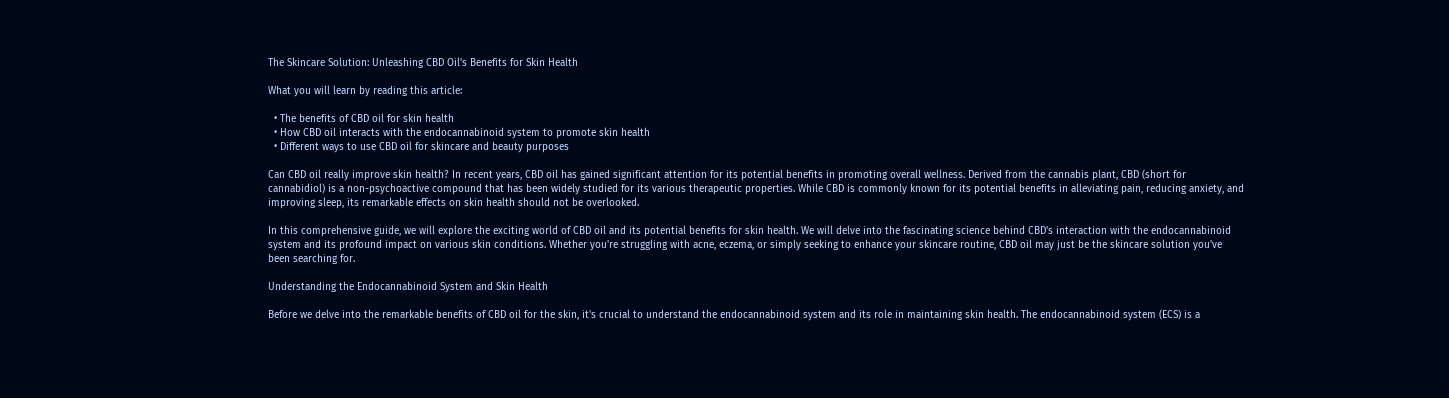The Skincare Solution: Unleashing CBD Oil’s Benefits for Skin Health

What you will learn by reading this article:

  • The benefits of CBD oil for skin health
  • How CBD oil interacts with the endocannabinoid system to promote skin health
  • Different ways to use CBD oil for skincare and beauty purposes

Can CBD oil really improve skin health? In recent years, CBD oil has gained significant attention for its potential benefits in promoting overall wellness. Derived from the cannabis plant, CBD (short for cannabidiol) is a non-psychoactive compound that has been widely studied for its various therapeutic properties. While CBD is commonly known for its potential benefits in alleviating pain, reducing anxiety, and improving sleep, its remarkable effects on skin health should not be overlooked.

In this comprehensive guide, we will explore the exciting world of CBD oil and its potential benefits for skin health. We will delve into the fascinating science behind CBD's interaction with the endocannabinoid system and its profound impact on various skin conditions. Whether you're struggling with acne, eczema, or simply seeking to enhance your skincare routine, CBD oil may just be the skincare solution you've been searching for.

Understanding the Endocannabinoid System and Skin Health

Before we delve into the remarkable benefits of CBD oil for the skin, it's crucial to understand the endocannabinoid system and its role in maintaining skin health. The endocannabinoid system (ECS) is a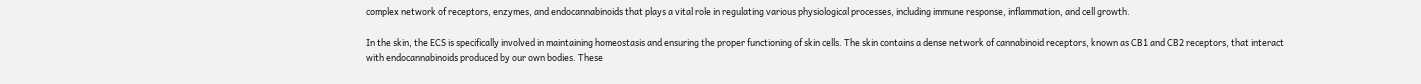complex network of receptors, enzymes, and endocannabinoids that plays a vital role in regulating various physiological processes, including immune response, inflammation, and cell growth.

In the skin, the ECS is specifically involved in maintaining homeostasis and ensuring the proper functioning of skin cells. The skin contains a dense network of cannabinoid receptors, known as CB1 and CB2 receptors, that interact with endocannabinoids produced by our own bodies. These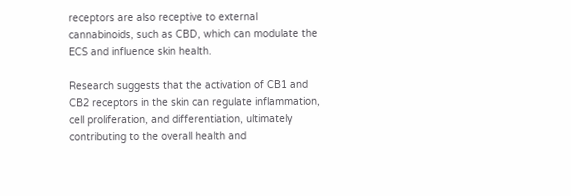receptors are also receptive to external cannabinoids, such as CBD, which can modulate the ECS and influence skin health.

Research suggests that the activation of CB1 and CB2 receptors in the skin can regulate inflammation, cell proliferation, and differentiation, ultimately contributing to the overall health and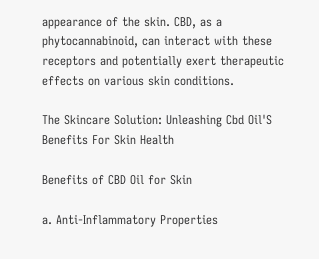appearance of the skin. CBD, as a phytocannabinoid, can interact with these receptors and potentially exert therapeutic effects on various skin conditions.

The Skincare Solution: Unleashing Cbd Oil'S Benefits For Skin Health

Benefits of CBD Oil for Skin

a. Anti-Inflammatory Properties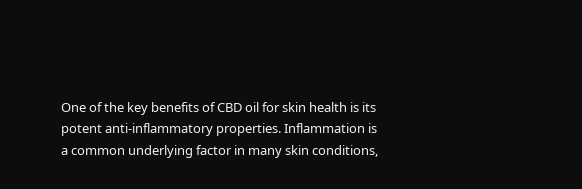One of the key benefits of CBD oil for skin health is its potent anti-inflammatory properties. Inflammation is a common underlying factor in many skin conditions,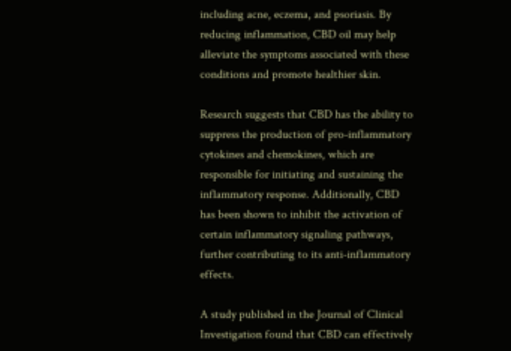including acne, eczema, and psoriasis. By reducing inflammation, CBD oil may help alleviate the symptoms associated with these conditions and promote healthier skin.

Research suggests that CBD has the ability to suppress the production of pro-inflammatory cytokines and chemokines, which are responsible for initiating and sustaining the inflammatory response. Additionally, CBD has been shown to inhibit the activation of certain inflammatory signaling pathways, further contributing to its anti-inflammatory effects.

A study published in the Journal of Clinical Investigation found that CBD can effectively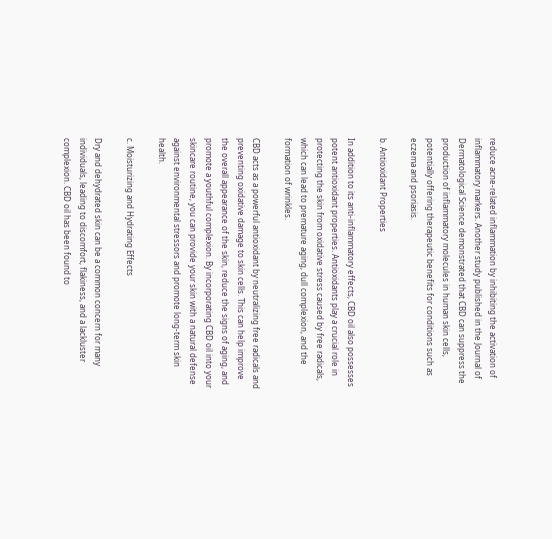reduce acne-related inflammation by inhibiting the activation of inflammatory markers. Another study published in the Journal of Dermatological Science demonstrated that CBD can suppress the production of inflammatory molecules in human skin cells, potentially offering therapeutic benefits for conditions such as eczema and psoriasis.

b. Antioxidant Properties

In addition to its anti-inflammatory effects, CBD oil also possesses potent antioxidant properties. Antioxidants play a crucial role in protecting the skin from oxidative stress caused by free radicals, which can lead to premature aging, dull complexion, and the formation of wrinkles.

CBD acts as a powerful antioxidant by neutralizing free radicals and preventing oxidative damage to skin cells. This can help improve the overall appearance of the skin, reduce the signs of aging, and promote a youthful complexion. By incorporating CBD oil into your skincare routine, you can provide your skin with a natural defense against environmental stressors and promote long-term skin health.

c. Moisturizing and Hydrating Effects

Dry and dehydrated skin can be a common concern for many individuals, leading to discomfort, flakiness, and a lackluster complexion. CBD oil has been found to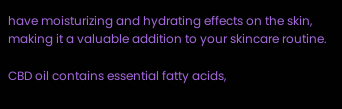have moisturizing and hydrating effects on the skin, making it a valuable addition to your skincare routine.

CBD oil contains essential fatty acids,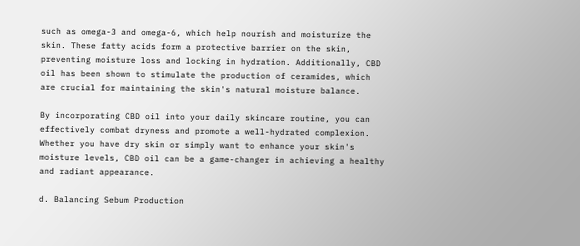such as omega-3 and omega-6, which help nourish and moisturize the skin. These fatty acids form a protective barrier on the skin, preventing moisture loss and locking in hydration. Additionally, CBD oil has been shown to stimulate the production of ceramides, which are crucial for maintaining the skin's natural moisture balance.

By incorporating CBD oil into your daily skincare routine, you can effectively combat dryness and promote a well-hydrated complexion. Whether you have dry skin or simply want to enhance your skin's moisture levels, CBD oil can be a game-changer in achieving a healthy and radiant appearance.

d. Balancing Sebum Production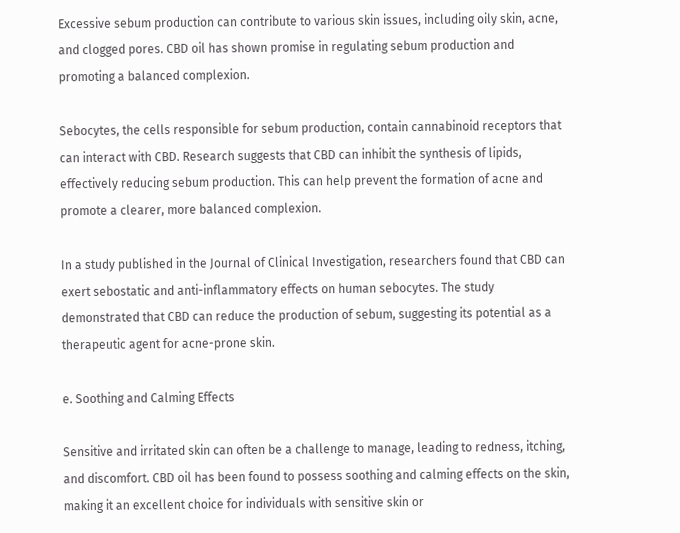Excessive sebum production can contribute to various skin issues, including oily skin, acne, and clogged pores. CBD oil has shown promise in regulating sebum production and promoting a balanced complexion.

Sebocytes, the cells responsible for sebum production, contain cannabinoid receptors that can interact with CBD. Research suggests that CBD can inhibit the synthesis of lipids, effectively reducing sebum production. This can help prevent the formation of acne and promote a clearer, more balanced complexion.

In a study published in the Journal of Clinical Investigation, researchers found that CBD can exert sebostatic and anti-inflammatory effects on human sebocytes. The study demonstrated that CBD can reduce the production of sebum, suggesting its potential as a therapeutic agent for acne-prone skin.

e. Soothing and Calming Effects

Sensitive and irritated skin can often be a challenge to manage, leading to redness, itching, and discomfort. CBD oil has been found to possess soothing and calming effects on the skin, making it an excellent choice for individuals with sensitive skin or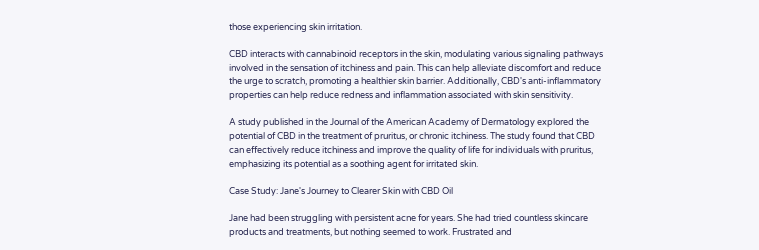those experiencing skin irritation.

CBD interacts with cannabinoid receptors in the skin, modulating various signaling pathways involved in the sensation of itchiness and pain. This can help alleviate discomfort and reduce the urge to scratch, promoting a healthier skin barrier. Additionally, CBD's anti-inflammatory properties can help reduce redness and inflammation associated with skin sensitivity.

A study published in the Journal of the American Academy of Dermatology explored the potential of CBD in the treatment of pruritus, or chronic itchiness. The study found that CBD can effectively reduce itchiness and improve the quality of life for individuals with pruritus, emphasizing its potential as a soothing agent for irritated skin.

Case Study: Jane's Journey to Clearer Skin with CBD Oil

Jane had been struggling with persistent acne for years. She had tried countless skincare products and treatments, but nothing seemed to work. Frustrated and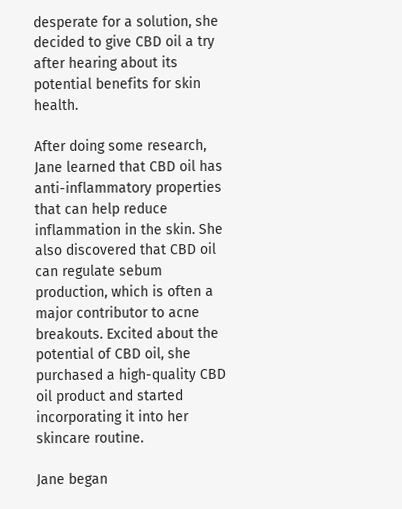desperate for a solution, she decided to give CBD oil a try after hearing about its potential benefits for skin health.

After doing some research, Jane learned that CBD oil has anti-inflammatory properties that can help reduce inflammation in the skin. She also discovered that CBD oil can regulate sebum production, which is often a major contributor to acne breakouts. Excited about the potential of CBD oil, she purchased a high-quality CBD oil product and started incorporating it into her skincare routine.

Jane began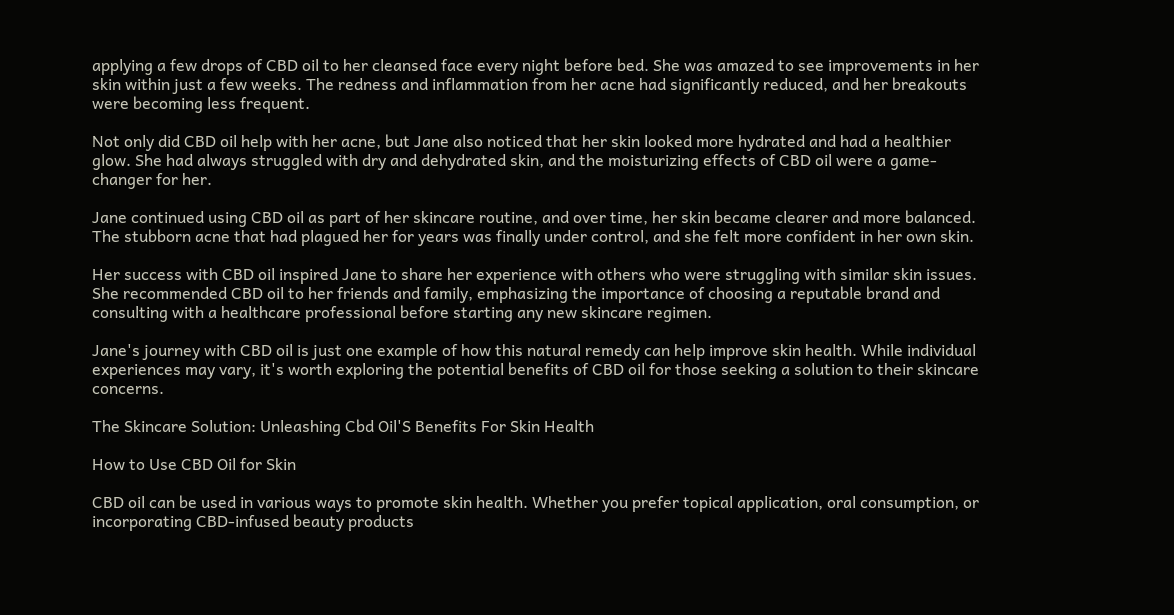applying a few drops of CBD oil to her cleansed face every night before bed. She was amazed to see improvements in her skin within just a few weeks. The redness and inflammation from her acne had significantly reduced, and her breakouts were becoming less frequent.

Not only did CBD oil help with her acne, but Jane also noticed that her skin looked more hydrated and had a healthier glow. She had always struggled with dry and dehydrated skin, and the moisturizing effects of CBD oil were a game-changer for her.

Jane continued using CBD oil as part of her skincare routine, and over time, her skin became clearer and more balanced. The stubborn acne that had plagued her for years was finally under control, and she felt more confident in her own skin.

Her success with CBD oil inspired Jane to share her experience with others who were struggling with similar skin issues. She recommended CBD oil to her friends and family, emphasizing the importance of choosing a reputable brand and consulting with a healthcare professional before starting any new skincare regimen.

Jane's journey with CBD oil is just one example of how this natural remedy can help improve skin health. While individual experiences may vary, it's worth exploring the potential benefits of CBD oil for those seeking a solution to their skincare concerns.

The Skincare Solution: Unleashing Cbd Oil'S Benefits For Skin Health

How to Use CBD Oil for Skin

CBD oil can be used in various ways to promote skin health. Whether you prefer topical application, oral consumption, or incorporating CBD-infused beauty products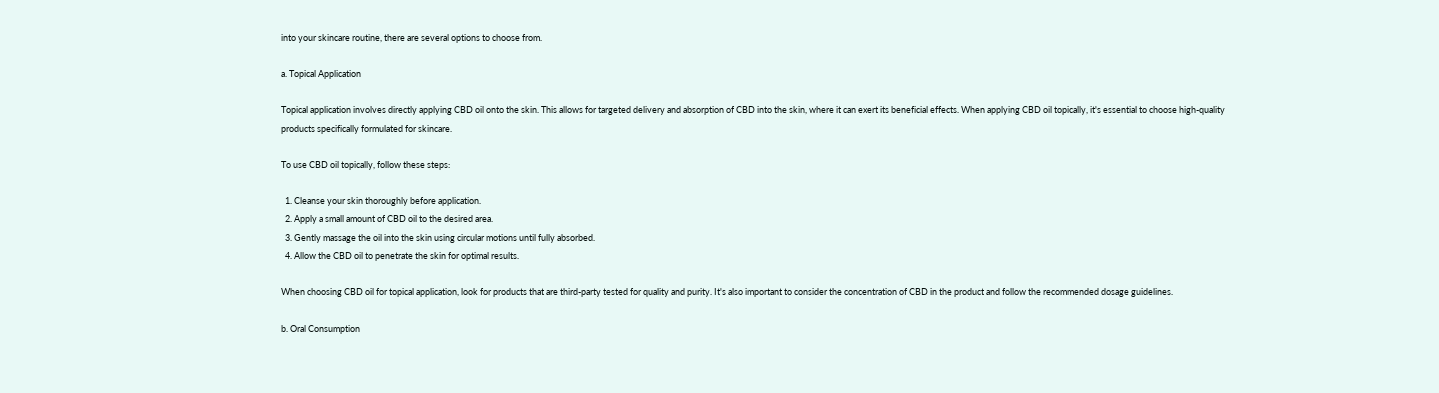into your skincare routine, there are several options to choose from.

a. Topical Application

Topical application involves directly applying CBD oil onto the skin. This allows for targeted delivery and absorption of CBD into the skin, where it can exert its beneficial effects. When applying CBD oil topically, it's essential to choose high-quality products specifically formulated for skincare.

To use CBD oil topically, follow these steps:

  1. Cleanse your skin thoroughly before application.
  2. Apply a small amount of CBD oil to the desired area.
  3. Gently massage the oil into the skin using circular motions until fully absorbed.
  4. Allow the CBD oil to penetrate the skin for optimal results.

When choosing CBD oil for topical application, look for products that are third-party tested for quality and purity. It's also important to consider the concentration of CBD in the product and follow the recommended dosage guidelines.

b. Oral Consumption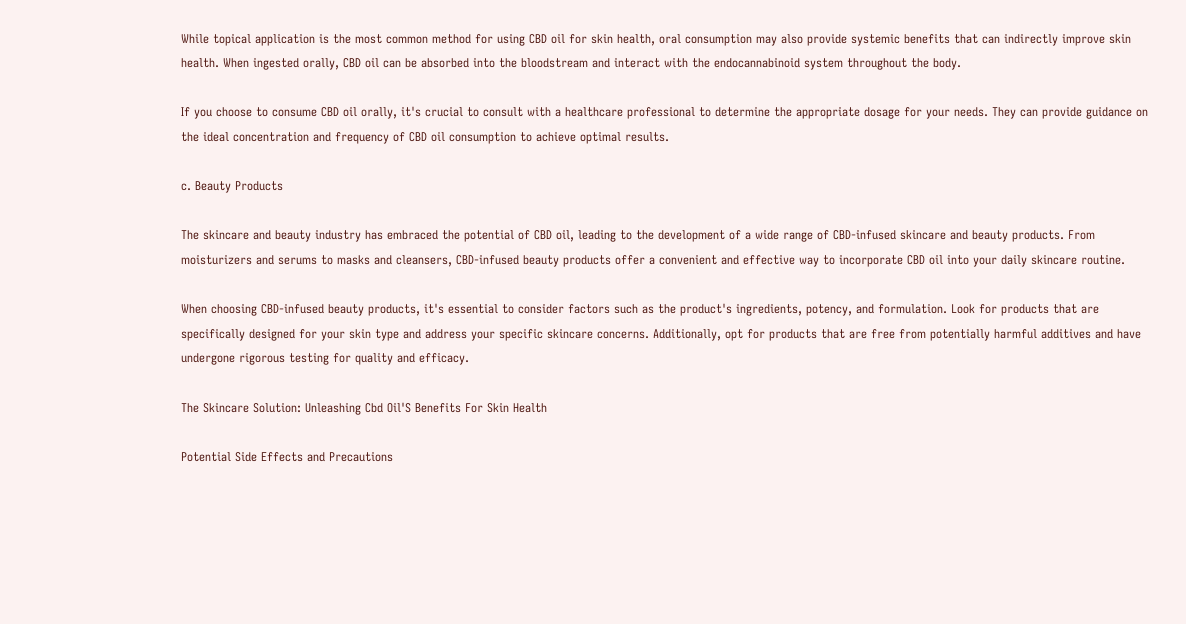While topical application is the most common method for using CBD oil for skin health, oral consumption may also provide systemic benefits that can indirectly improve skin health. When ingested orally, CBD oil can be absorbed into the bloodstream and interact with the endocannabinoid system throughout the body.

If you choose to consume CBD oil orally, it's crucial to consult with a healthcare professional to determine the appropriate dosage for your needs. They can provide guidance on the ideal concentration and frequency of CBD oil consumption to achieve optimal results.

c. Beauty Products

The skincare and beauty industry has embraced the potential of CBD oil, leading to the development of a wide range of CBD-infused skincare and beauty products. From moisturizers and serums to masks and cleansers, CBD-infused beauty products offer a convenient and effective way to incorporate CBD oil into your daily skincare routine.

When choosing CBD-infused beauty products, it's essential to consider factors such as the product's ingredients, potency, and formulation. Look for products that are specifically designed for your skin type and address your specific skincare concerns. Additionally, opt for products that are free from potentially harmful additives and have undergone rigorous testing for quality and efficacy.

The Skincare Solution: Unleashing Cbd Oil'S Benefits For Skin Health

Potential Side Effects and Precautions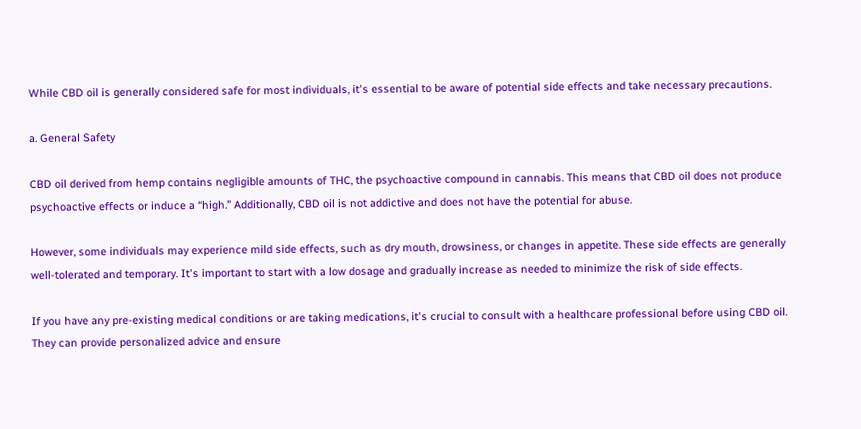While CBD oil is generally considered safe for most individuals, it's essential to be aware of potential side effects and take necessary precautions.

a. General Safety

CBD oil derived from hemp contains negligible amounts of THC, the psychoactive compound in cannabis. This means that CBD oil does not produce psychoactive effects or induce a “high.” Additionally, CBD oil is not addictive and does not have the potential for abuse.

However, some individuals may experience mild side effects, such as dry mouth, drowsiness, or changes in appetite. These side effects are generally well-tolerated and temporary. It's important to start with a low dosage and gradually increase as needed to minimize the risk of side effects.

If you have any pre-existing medical conditions or are taking medications, it's crucial to consult with a healthcare professional before using CBD oil. They can provide personalized advice and ensure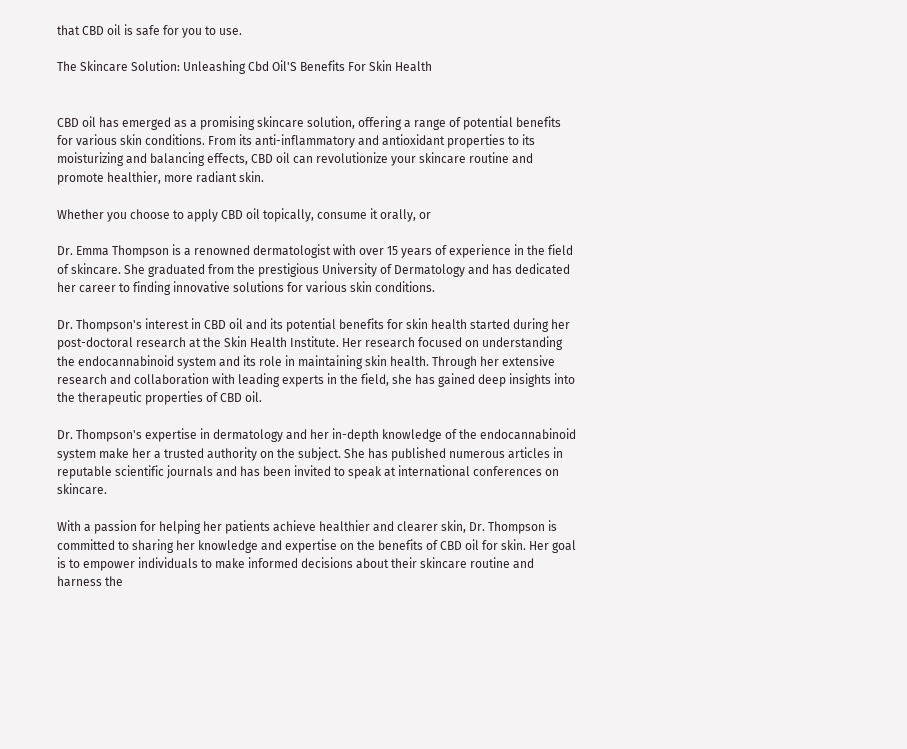that CBD oil is safe for you to use.

The Skincare Solution: Unleashing Cbd Oil'S Benefits For Skin Health


CBD oil has emerged as a promising skincare solution, offering a range of potential benefits for various skin conditions. From its anti-inflammatory and antioxidant properties to its moisturizing and balancing effects, CBD oil can revolutionize your skincare routine and promote healthier, more radiant skin.

Whether you choose to apply CBD oil topically, consume it orally, or

Dr. Emma Thompson is a renowned dermatologist with over 15 years of experience in the field of skincare. She graduated from the prestigious University of Dermatology and has dedicated her career to finding innovative solutions for various skin conditions.

Dr. Thompson's interest in CBD oil and its potential benefits for skin health started during her post-doctoral research at the Skin Health Institute. Her research focused on understanding the endocannabinoid system and its role in maintaining skin health. Through her extensive research and collaboration with leading experts in the field, she has gained deep insights into the therapeutic properties of CBD oil.

Dr. Thompson's expertise in dermatology and her in-depth knowledge of the endocannabinoid system make her a trusted authority on the subject. She has published numerous articles in reputable scientific journals and has been invited to speak at international conferences on skincare.

With a passion for helping her patients achieve healthier and clearer skin, Dr. Thompson is committed to sharing her knowledge and expertise on the benefits of CBD oil for skin. Her goal is to empower individuals to make informed decisions about their skincare routine and harness the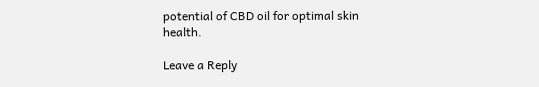potential of CBD oil for optimal skin health.

Leave a Reply